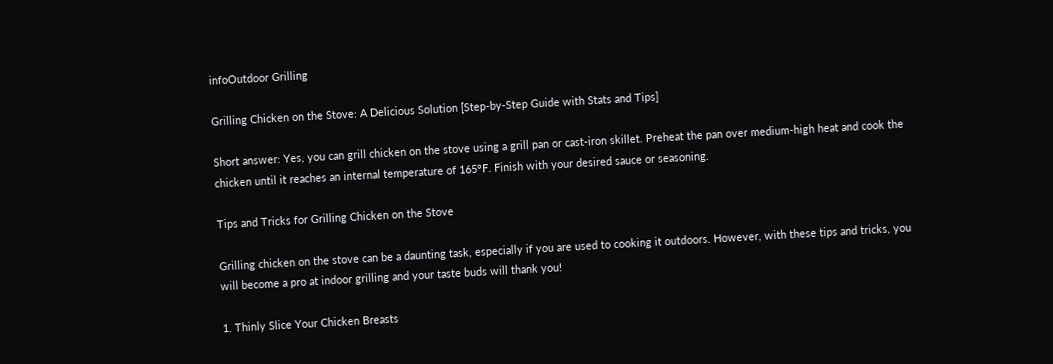infoOutdoor Grilling

Grilling Chicken on the Stove: A Delicious Solution [Step-by-Step Guide with Stats and Tips]

Short answer: Yes, you can grill chicken on the stove using a grill pan or cast-iron skillet. Preheat the pan over medium-high heat and cook the chicken until it reaches an internal temperature of 165°F. Finish with your desired sauce or seasoning.

Tips and Tricks for Grilling Chicken on the Stove

Grilling chicken on the stove can be a daunting task, especially if you are used to cooking it outdoors. However, with these tips and tricks, you will become a pro at indoor grilling and your taste buds will thank you!

1. Thinly Slice Your Chicken Breasts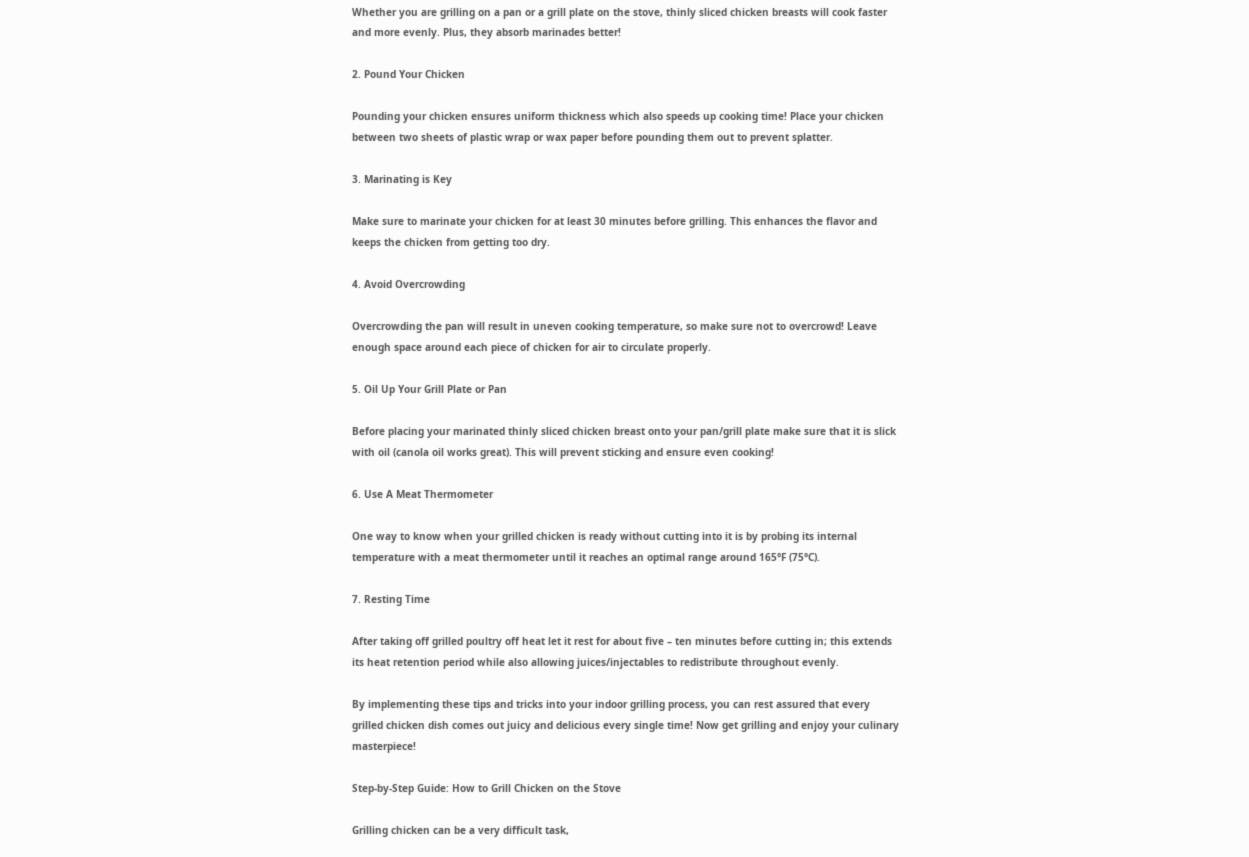Whether you are grilling on a pan or a grill plate on the stove, thinly sliced chicken breasts will cook faster and more evenly. Plus, they absorb marinades better!

2. Pound Your Chicken

Pounding your chicken ensures uniform thickness which also speeds up cooking time! Place your chicken between two sheets of plastic wrap or wax paper before pounding them out to prevent splatter.

3. Marinating is Key

Make sure to marinate your chicken for at least 30 minutes before grilling. This enhances the flavor and keeps the chicken from getting too dry.

4. Avoid Overcrowding

Overcrowding the pan will result in uneven cooking temperature, so make sure not to overcrowd! Leave enough space around each piece of chicken for air to circulate properly.

5. Oil Up Your Grill Plate or Pan

Before placing your marinated thinly sliced chicken breast onto your pan/grill plate make sure that it is slick with oil (canola oil works great). This will prevent sticking and ensure even cooking!

6. Use A Meat Thermometer

One way to know when your grilled chicken is ready without cutting into it is by probing its internal temperature with a meat thermometer until it reaches an optimal range around 165°F (75°C).

7. Resting Time

After taking off grilled poultry off heat let it rest for about five – ten minutes before cutting in; this extends its heat retention period while also allowing juices/injectables to redistribute throughout evenly.

By implementing these tips and tricks into your indoor grilling process, you can rest assured that every grilled chicken dish comes out juicy and delicious every single time! Now get grilling and enjoy your culinary masterpiece!

Step-by-Step Guide: How to Grill Chicken on the Stove

Grilling chicken can be a very difficult task,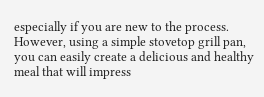especially if you are new to the process. However, using a simple stovetop grill pan, you can easily create a delicious and healthy meal that will impress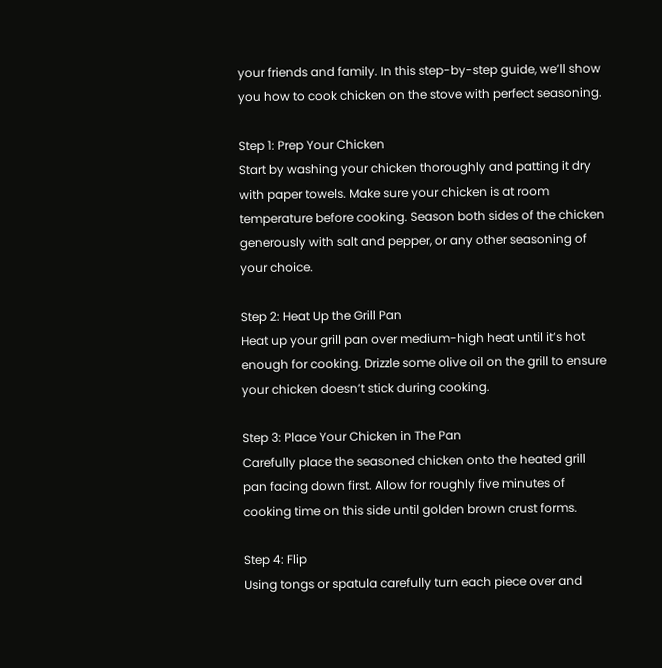your friends and family. In this step-by-step guide, we’ll show you how to cook chicken on the stove with perfect seasoning.

Step 1: Prep Your Chicken
Start by washing your chicken thoroughly and patting it dry with paper towels. Make sure your chicken is at room temperature before cooking. Season both sides of the chicken generously with salt and pepper, or any other seasoning of your choice.

Step 2: Heat Up the Grill Pan
Heat up your grill pan over medium-high heat until it’s hot enough for cooking. Drizzle some olive oil on the grill to ensure your chicken doesn’t stick during cooking.

Step 3: Place Your Chicken in The Pan
Carefully place the seasoned chicken onto the heated grill pan facing down first. Allow for roughly five minutes of cooking time on this side until golden brown crust forms.

Step 4: Flip
Using tongs or spatula carefully turn each piece over and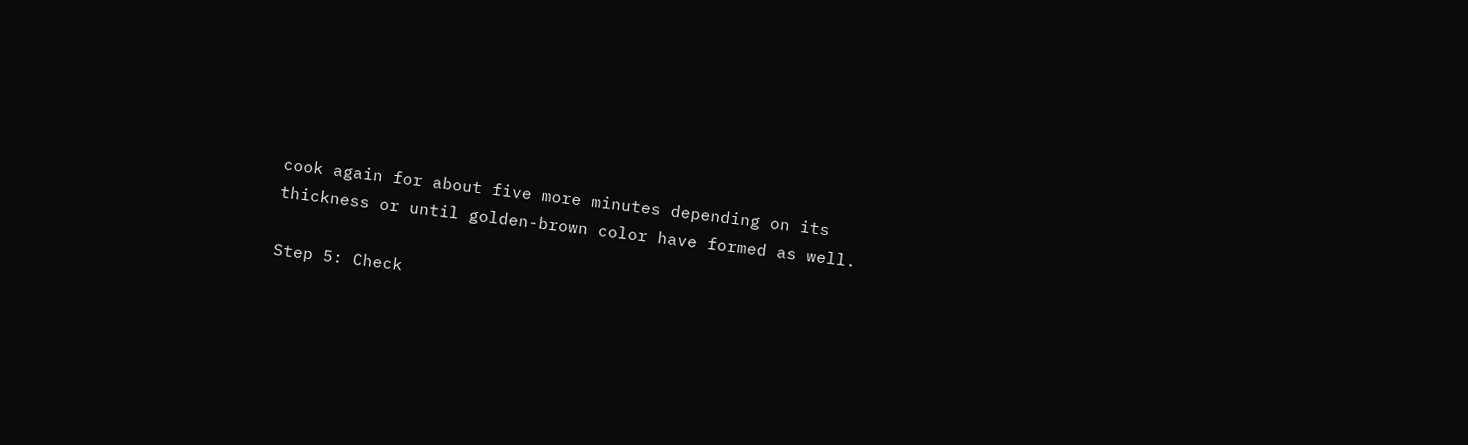cook again for about five more minutes depending on its thickness or until golden-brown color have formed as well.

Step 5: Check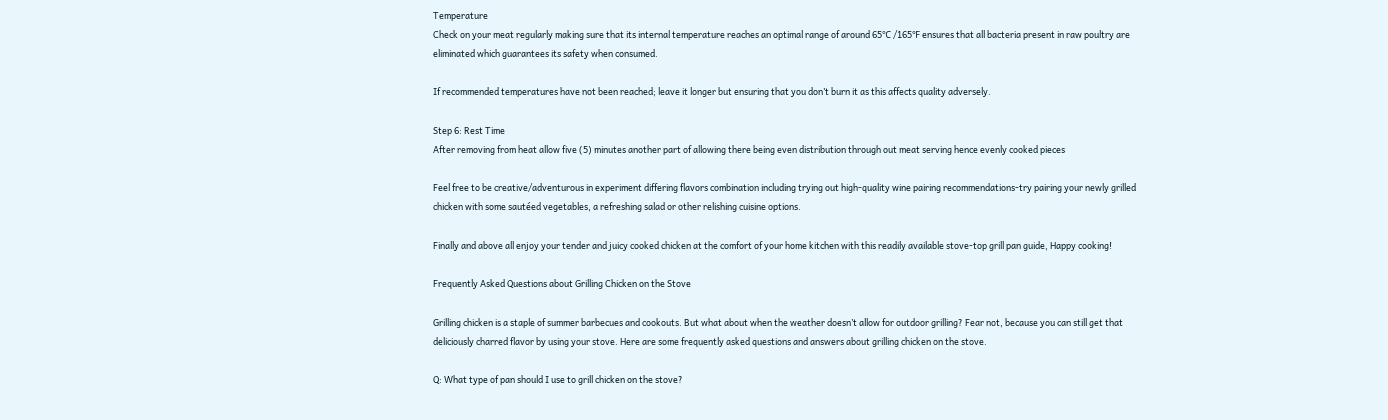Temperature
Check on your meat regularly making sure that its internal temperature reaches an optimal range of around 65℃ /165℉ ensures that all bacteria present in raw poultry are eliminated which guarantees its safety when consumed.

If recommended temperatures have not been reached; leave it longer but ensuring that you don’t burn it as this affects quality adversely.

Step 6: Rest Time
After removing from heat allow five (5) minutes another part of allowing there being even distribution through out meat serving hence evenly cooked pieces

Feel free to be creative/adventurous in experiment differing flavors combination including trying out high-quality wine pairing recommendations-try pairing your newly grilled chicken with some sautéed vegetables, a refreshing salad or other relishing cuisine options.

Finally and above all enjoy your tender and juicy cooked chicken at the comfort of your home kitchen with this readily available stove-top grill pan guide, Happy cooking!

Frequently Asked Questions about Grilling Chicken on the Stove

Grilling chicken is a staple of summer barbecues and cookouts. But what about when the weather doesn’t allow for outdoor grilling? Fear not, because you can still get that deliciously charred flavor by using your stove. Here are some frequently asked questions and answers about grilling chicken on the stove.

Q: What type of pan should I use to grill chicken on the stove?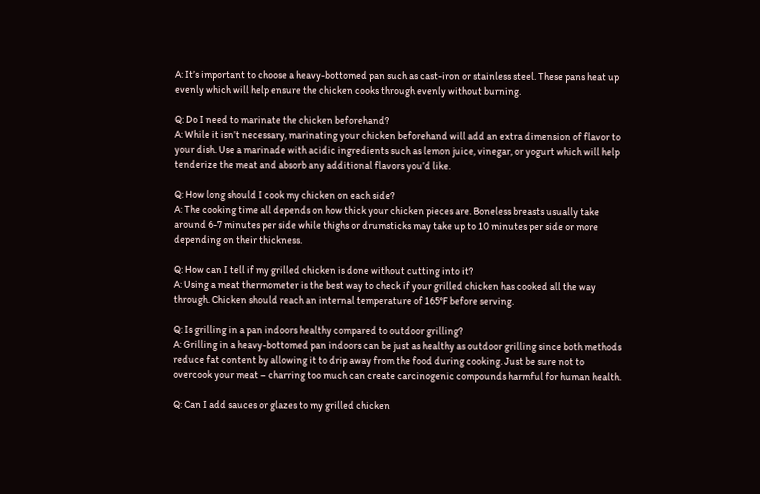A: It’s important to choose a heavy-bottomed pan such as cast-iron or stainless steel. These pans heat up evenly which will help ensure the chicken cooks through evenly without burning.

Q: Do I need to marinate the chicken beforehand?
A: While it isn’t necessary, marinating your chicken beforehand will add an extra dimension of flavor to your dish. Use a marinade with acidic ingredients such as lemon juice, vinegar, or yogurt which will help tenderize the meat and absorb any additional flavors you’d like.

Q: How long should I cook my chicken on each side?
A: The cooking time all depends on how thick your chicken pieces are. Boneless breasts usually take around 6-7 minutes per side while thighs or drumsticks may take up to 10 minutes per side or more depending on their thickness.

Q: How can I tell if my grilled chicken is done without cutting into it?
A: Using a meat thermometer is the best way to check if your grilled chicken has cooked all the way through. Chicken should reach an internal temperature of 165°F before serving.

Q: Is grilling in a pan indoors healthy compared to outdoor grilling?
A: Grilling in a heavy-bottomed pan indoors can be just as healthy as outdoor grilling since both methods reduce fat content by allowing it to drip away from the food during cooking. Just be sure not to overcook your meat – charring too much can create carcinogenic compounds harmful for human health.

Q: Can I add sauces or glazes to my grilled chicken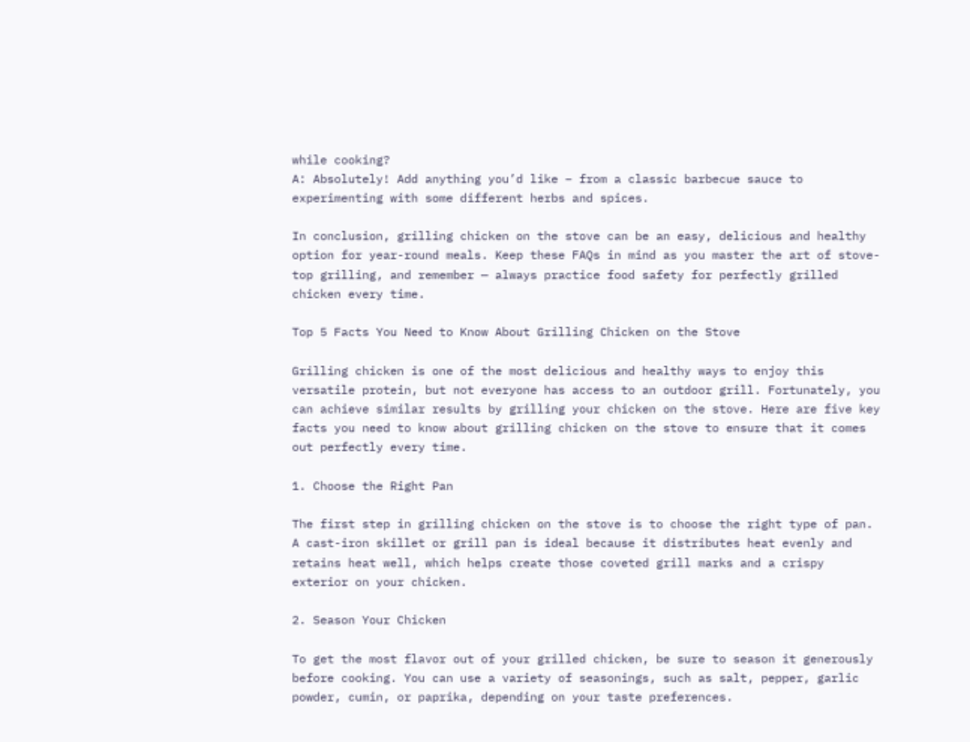while cooking?
A: Absolutely! Add anything you’d like – from a classic barbecue sauce to experimenting with some different herbs and spices.

In conclusion, grilling chicken on the stove can be an easy, delicious and healthy option for year-round meals. Keep these FAQs in mind as you master the art of stove-top grilling, and remember — always practice food safety for perfectly grilled chicken every time.

Top 5 Facts You Need to Know About Grilling Chicken on the Stove

Grilling chicken is one of the most delicious and healthy ways to enjoy this versatile protein, but not everyone has access to an outdoor grill. Fortunately, you can achieve similar results by grilling your chicken on the stove. Here are five key facts you need to know about grilling chicken on the stove to ensure that it comes out perfectly every time.

1. Choose the Right Pan

The first step in grilling chicken on the stove is to choose the right type of pan. A cast-iron skillet or grill pan is ideal because it distributes heat evenly and retains heat well, which helps create those coveted grill marks and a crispy exterior on your chicken.

2. Season Your Chicken

To get the most flavor out of your grilled chicken, be sure to season it generously before cooking. You can use a variety of seasonings, such as salt, pepper, garlic powder, cumin, or paprika, depending on your taste preferences.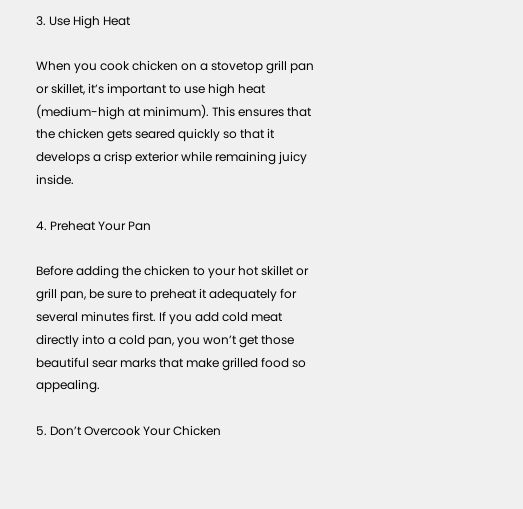3. Use High Heat

When you cook chicken on a stovetop grill pan or skillet, it’s important to use high heat (medium-high at minimum). This ensures that the chicken gets seared quickly so that it develops a crisp exterior while remaining juicy inside.

4. Preheat Your Pan

Before adding the chicken to your hot skillet or grill pan, be sure to preheat it adequately for several minutes first. If you add cold meat directly into a cold pan, you won’t get those beautiful sear marks that make grilled food so appealing.

5. Don’t Overcook Your Chicken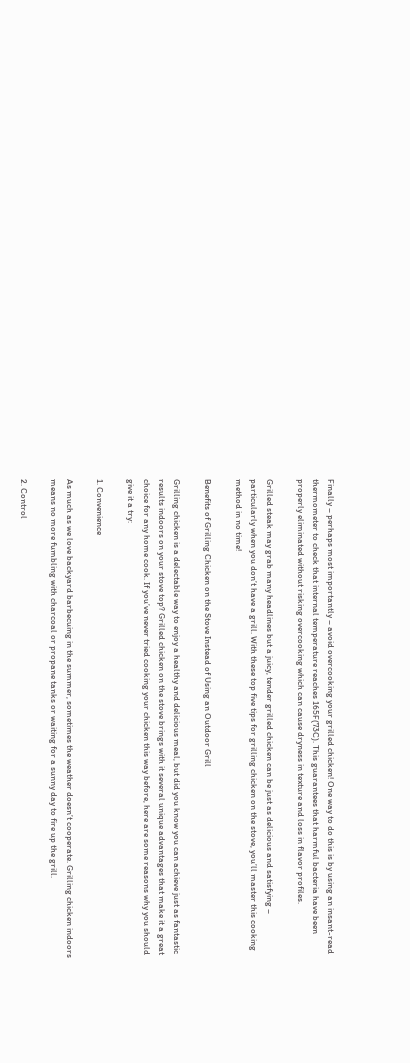Finally – perhaps most importantly – avoid overcooking your grilled chicken! One way to do this is by using an insant-read thermometer to check that internal temperature reaches 165F(73C). This guarantees that harmful bacteria have been properly eliminated without risking overcooking which can cause dryness in texture and loss in flavor profiles.

Grilled steak may grab many headlines but a juicy, tender grilled chicken can be just as delicious and satisfying – particularly when you don’t have a grill. With these top five tips for grilling chicken on the stove, you’ll master this cooking method in no time!

Benefits of Grilling Chicken on the Stove Instead of Using an Outdoor Grill

Grilling chicken is a delectable way to enjoy a healthy and delicious meal, but did you know you can achieve just as fantastic results indoors on your stove top? Grilled chicken on the stove brings with it several unique advantages that make it a great choice for any home cook. If you’ve never tried cooking your chicken this way before, here are some reasons why you should give it a try:

1. Convenience

As much as we love backyard barbecuing in the summer, sometimes the weather doesn’t cooperate. Grilling chicken indoors means no more fumbling with charcoal or propane tanks or waiting for a sunny day to fire up the grill.

2. Control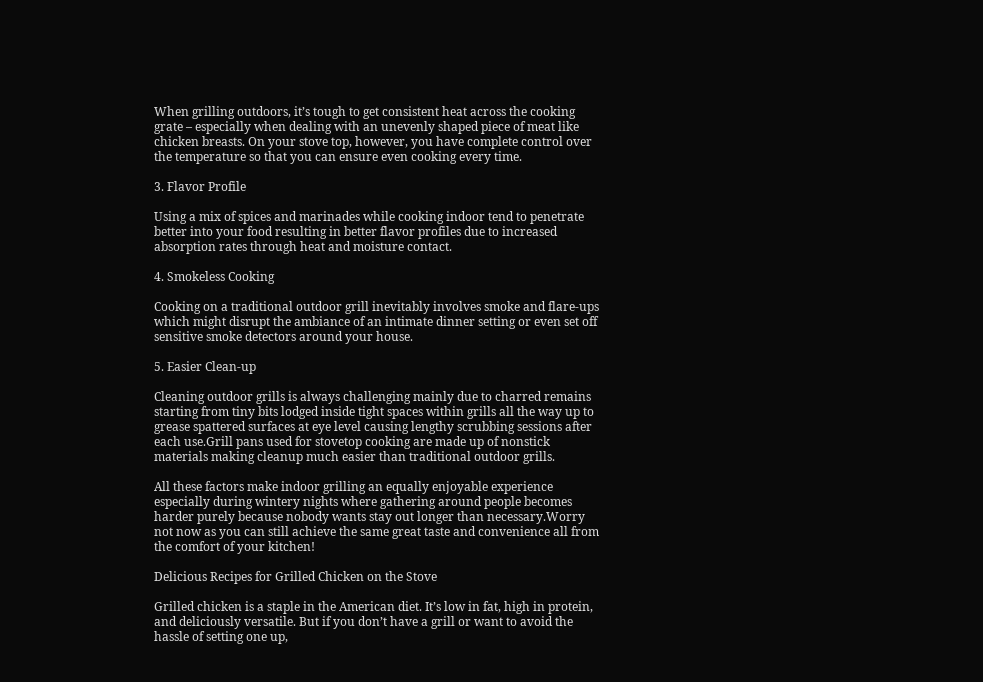When grilling outdoors, it’s tough to get consistent heat across the cooking grate – especially when dealing with an unevenly shaped piece of meat like chicken breasts. On your stove top, however, you have complete control over the temperature so that you can ensure even cooking every time.

3. Flavor Profile

Using a mix of spices and marinades while cooking indoor tend to penetrate better into your food resulting in better flavor profiles due to increased absorption rates through heat and moisture contact.

4. Smokeless Cooking

Cooking on a traditional outdoor grill inevitably involves smoke and flare-ups which might disrupt the ambiance of an intimate dinner setting or even set off sensitive smoke detectors around your house.

5. Easier Clean-up

Cleaning outdoor grills is always challenging mainly due to charred remains starting from tiny bits lodged inside tight spaces within grills all the way up to grease spattered surfaces at eye level causing lengthy scrubbing sessions after each use.Grill pans used for stovetop cooking are made up of nonstick materials making cleanup much easier than traditional outdoor grills.

All these factors make indoor grilling an equally enjoyable experience especially during wintery nights where gathering around people becomes harder purely because nobody wants stay out longer than necessary.Worry not now as you can still achieve the same great taste and convenience all from the comfort of your kitchen!

Delicious Recipes for Grilled Chicken on the Stove

Grilled chicken is a staple in the American diet. It’s low in fat, high in protein, and deliciously versatile. But if you don’t have a grill or want to avoid the hassle of setting one up,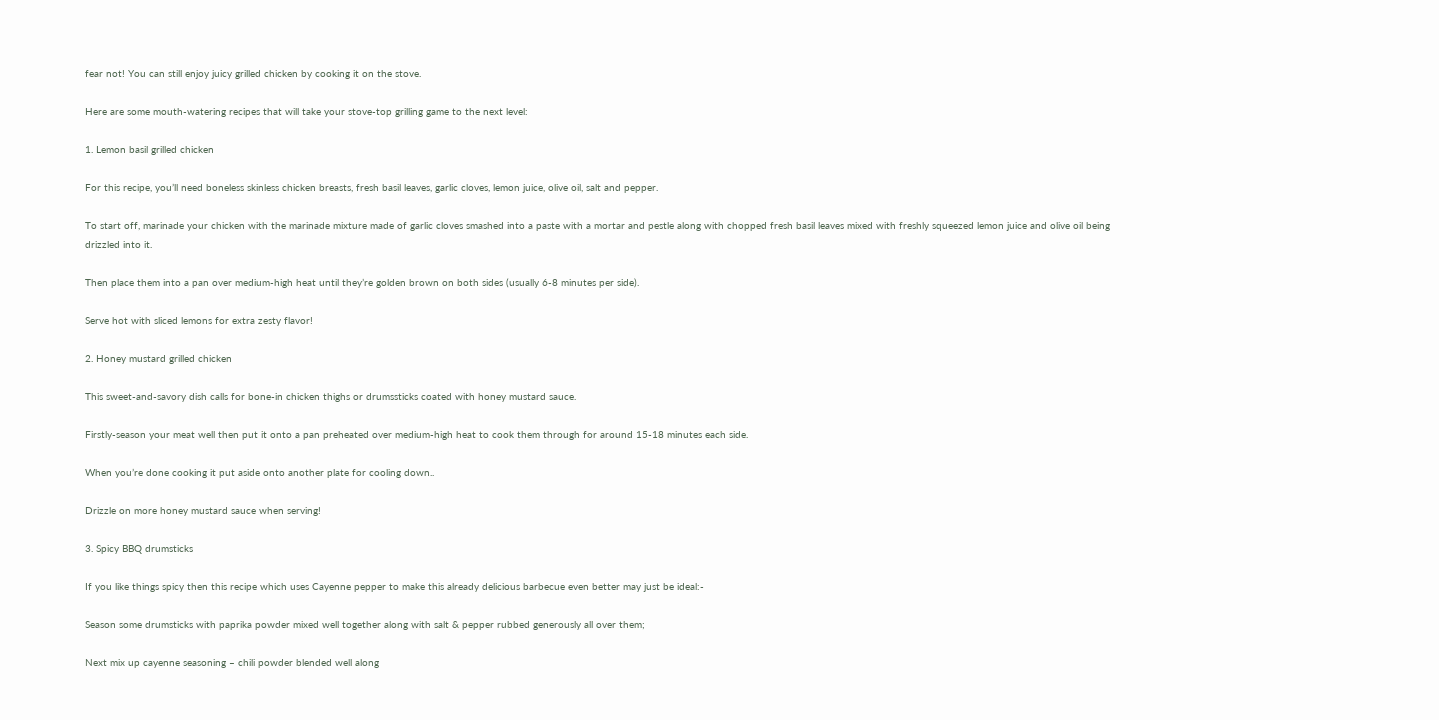fear not! You can still enjoy juicy grilled chicken by cooking it on the stove.

Here are some mouth-watering recipes that will take your stove-top grilling game to the next level:

1. Lemon basil grilled chicken

For this recipe, you’ll need boneless skinless chicken breasts, fresh basil leaves, garlic cloves, lemon juice, olive oil, salt and pepper.

To start off, marinade your chicken with the marinade mixture made of garlic cloves smashed into a paste with a mortar and pestle along with chopped fresh basil leaves mixed with freshly squeezed lemon juice and olive oil being drizzled into it.

Then place them into a pan over medium-high heat until they’re golden brown on both sides (usually 6-8 minutes per side).

Serve hot with sliced lemons for extra zesty flavor!

2. Honey mustard grilled chicken

This sweet-and-savory dish calls for bone-in chicken thighs or drumssticks coated with honey mustard sauce.

Firstly-season your meat well then put it onto a pan preheated over medium-high heat to cook them through for around 15-18 minutes each side.

When you’re done cooking it put aside onto another plate for cooling down..

Drizzle on more honey mustard sauce when serving!

3. Spicy BBQ drumsticks

If you like things spicy then this recipe which uses Cayenne pepper to make this already delicious barbecue even better may just be ideal:-

Season some drumsticks with paprika powder mixed well together along with salt & pepper rubbed generously all over them;

Next mix up cayenne seasoning – chili powder blended well along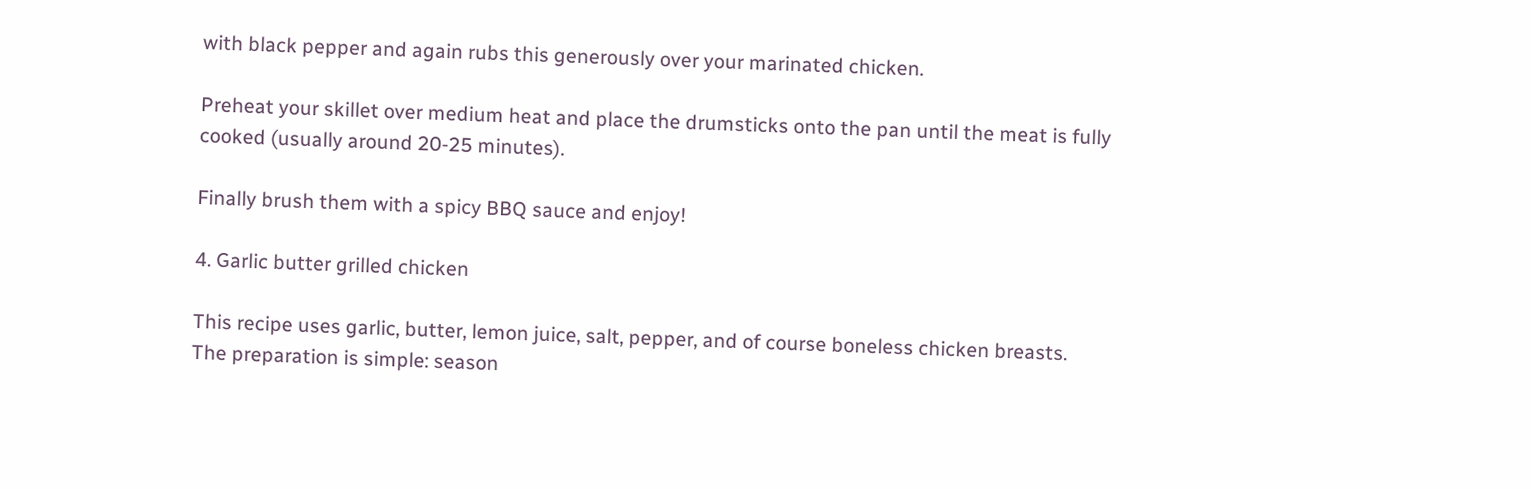with black pepper and again rubs this generously over your marinated chicken.

Preheat your skillet over medium heat and place the drumsticks onto the pan until the meat is fully cooked (usually around 20-25 minutes).

Finally brush them with a spicy BBQ sauce and enjoy!

4. Garlic butter grilled chicken

This recipe uses garlic, butter, lemon juice, salt, pepper, and of course boneless chicken breasts. The preparation is simple: season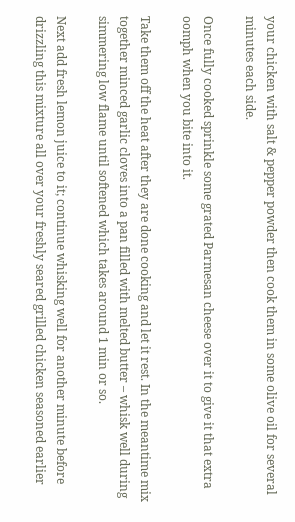your chicken with salt & pepper powder then cook them in some olive oil for several minutes each side.

Once fully cooked sprinkle some grated Parmesan cheese over it to give it that extra oomph when you bite into it.

Take them off the heat after they are done cooking and let it rest. In the meantime mix together minced garlic cloves into a pan filled with melted butter – whisk well during simmering low flame until softened which takes around 1 min or so.

Next add fresh lemon juice to it; continue whisking well for another minute before drizzling this mixture all over your freshly seared grilled chicken seasoned earlier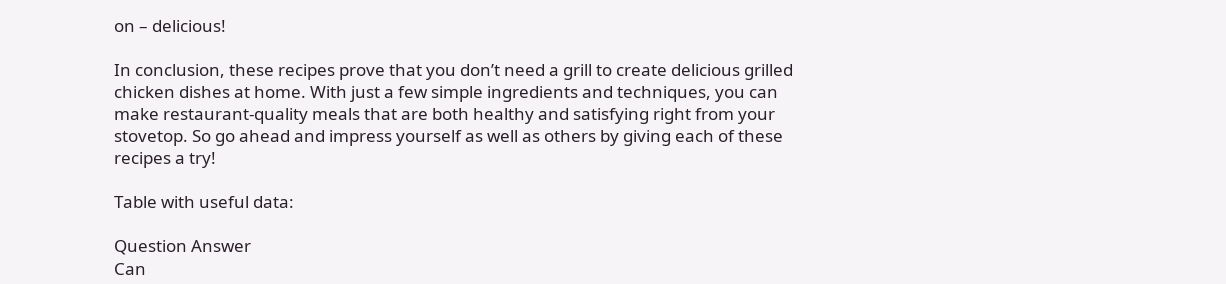on – delicious!

In conclusion, these recipes prove that you don’t need a grill to create delicious grilled chicken dishes at home. With just a few simple ingredients and techniques, you can make restaurant-quality meals that are both healthy and satisfying right from your stovetop. So go ahead and impress yourself as well as others by giving each of these recipes a try!

Table with useful data:

Question Answer
Can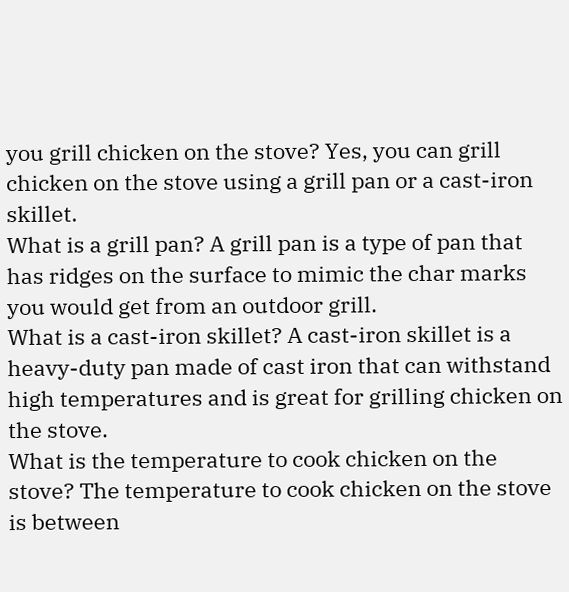you grill chicken on the stove? Yes, you can grill chicken on the stove using a grill pan or a cast-iron skillet.
What is a grill pan? A grill pan is a type of pan that has ridges on the surface to mimic the char marks you would get from an outdoor grill.
What is a cast-iron skillet? A cast-iron skillet is a heavy-duty pan made of cast iron that can withstand high temperatures and is great for grilling chicken on the stove.
What is the temperature to cook chicken on the stove? The temperature to cook chicken on the stove is between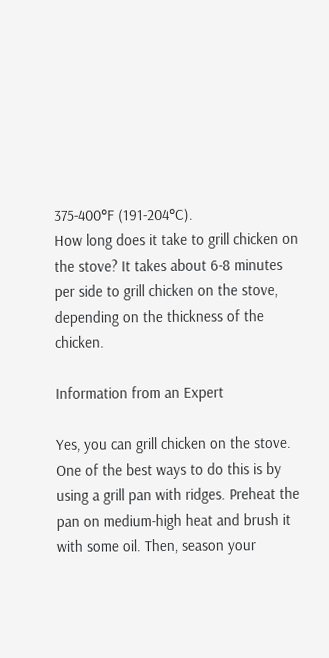375-400°F (191-204°C).
How long does it take to grill chicken on the stove? It takes about 6-8 minutes per side to grill chicken on the stove, depending on the thickness of the chicken.

Information from an Expert

Yes, you can grill chicken on the stove. One of the best ways to do this is by using a grill pan with ridges. Preheat the pan on medium-high heat and brush it with some oil. Then, season your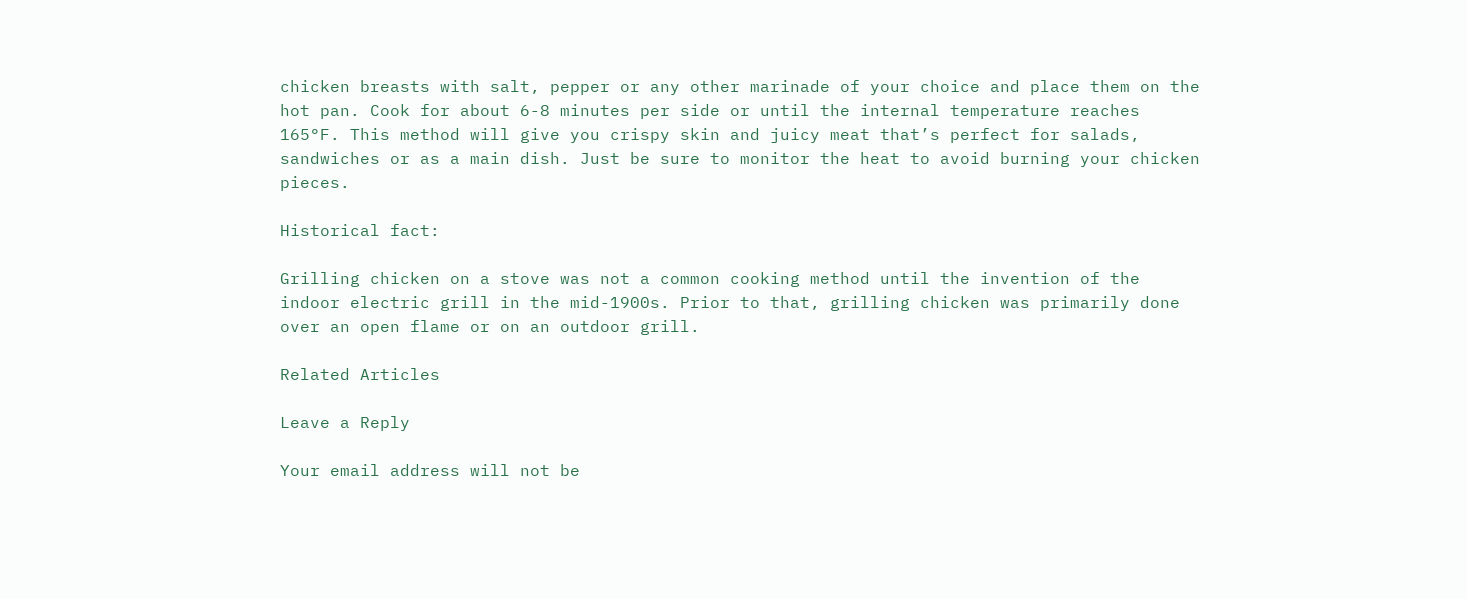chicken breasts with salt, pepper or any other marinade of your choice and place them on the hot pan. Cook for about 6-8 minutes per side or until the internal temperature reaches 165°F. This method will give you crispy skin and juicy meat that’s perfect for salads, sandwiches or as a main dish. Just be sure to monitor the heat to avoid burning your chicken pieces.

Historical fact:

Grilling chicken on a stove was not a common cooking method until the invention of the indoor electric grill in the mid-1900s. Prior to that, grilling chicken was primarily done over an open flame or on an outdoor grill.

Related Articles

Leave a Reply

Your email address will not be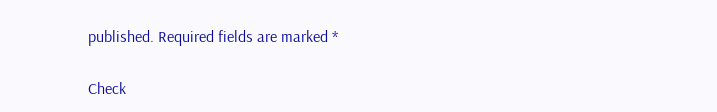published. Required fields are marked *

Check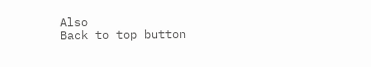Also
Back to top button